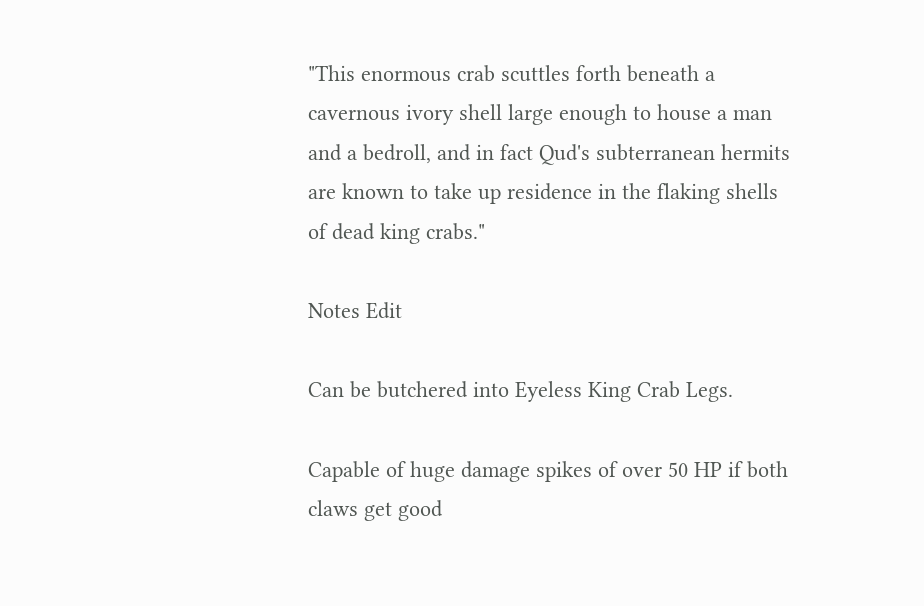"This enormous crab scuttles forth beneath a cavernous ivory shell large enough to house a man and a bedroll, and in fact Qud's subterranean hermits are known to take up residence in the flaking shells of dead king crabs."

Notes Edit

Can be butchered into Eyeless King Crab Legs.

Capable of huge damage spikes of over 50 HP if both claws get good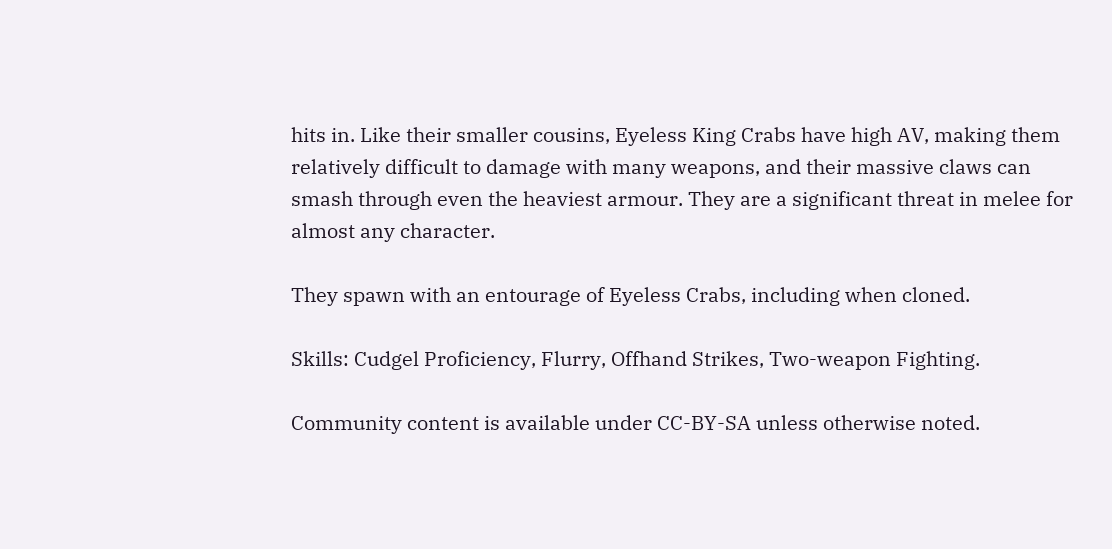hits in. Like their smaller cousins, Eyeless King Crabs have high AV, making them relatively difficult to damage with many weapons, and their massive claws can smash through even the heaviest armour. They are a significant threat in melee for almost any character.

They spawn with an entourage of Eyeless Crabs, including when cloned.

Skills: Cudgel Proficiency, Flurry, Offhand Strikes, Two-weapon Fighting.

Community content is available under CC-BY-SA unless otherwise noted.